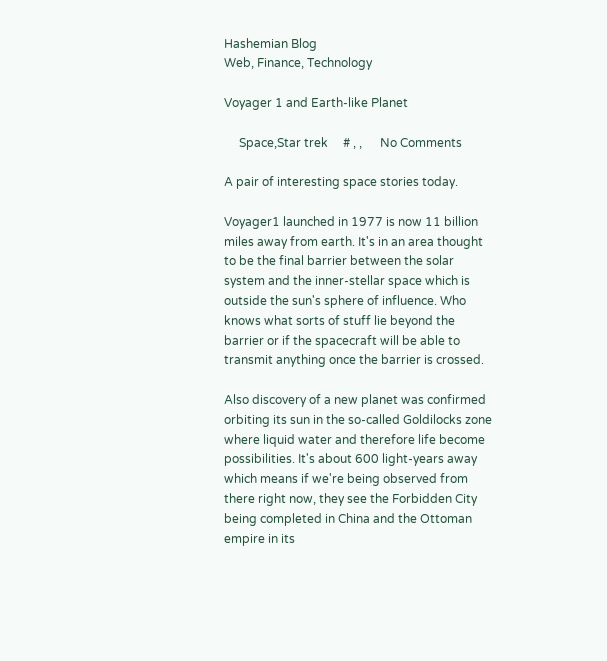Hashemian Blog
Web, Finance, Technology

Voyager 1 and Earth-like Planet

     Space,Star trek     # , ,      No Comments

A pair of interesting space stories today.

Voyager1 launched in 1977 is now 11 billion miles away from earth. It's in an area thought to be the final barrier between the solar system and the inner-stellar space which is outside the sun's sphere of influence. Who knows what sorts of stuff lie beyond the barrier or if the spacecraft will be able to transmit anything once the barrier is crossed.

Also discovery of a new planet was confirmed orbiting its sun in the so-called Goldilocks zone where liquid water and therefore life become possibilities. It's about 600 light-years away which means if we're being observed from there right now, they see the Forbidden City being completed in China and the Ottoman empire in its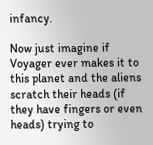infancy.

Now just imagine if Voyager ever makes it to this planet and the aliens scratch their heads (if they have fingers or even heads) trying to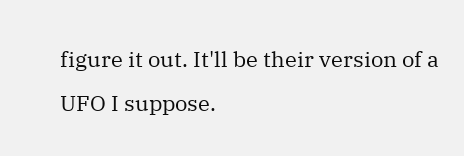figure it out. It'll be their version of a UFO I suppose.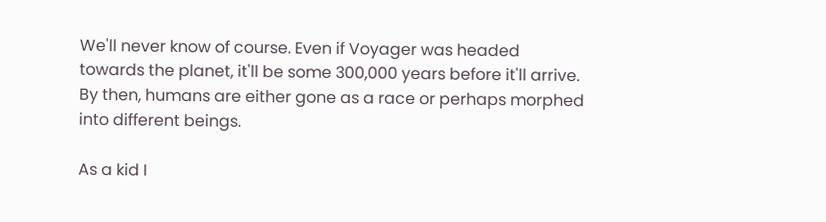We'll never know of course. Even if Voyager was headed towards the planet, it'll be some 300,000 years before it'll arrive. By then, humans are either gone as a race or perhaps morphed into different beings.

As a kid I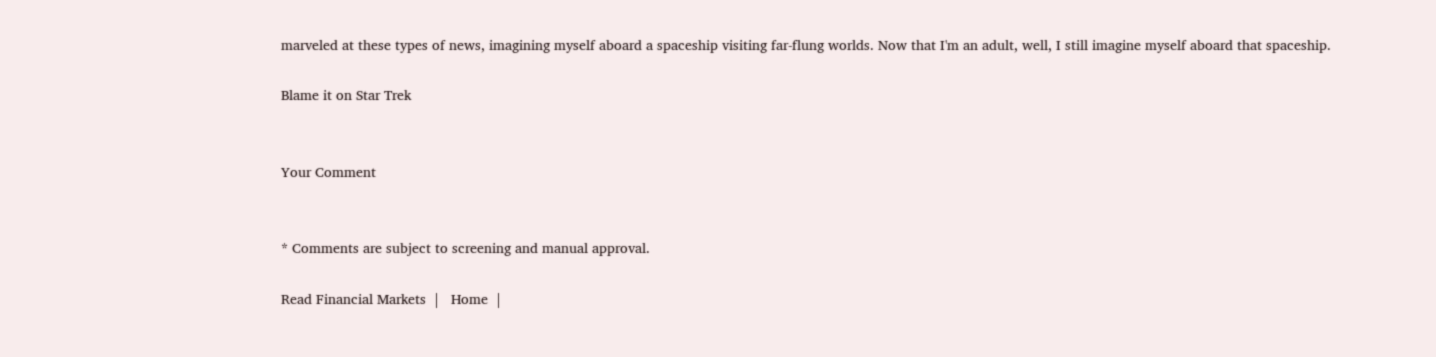marveled at these types of news, imagining myself aboard a spaceship visiting far-flung worlds. Now that I'm an adult, well, I still imagine myself aboard that spaceship.

Blame it on Star Trek


Your Comment


* Comments are subject to screening and manual approval.

Read Financial Markets  |   Home  |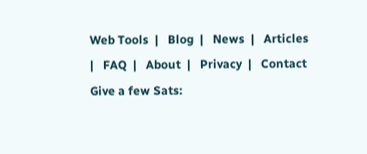Web Tools  |   Blog  |   News  |   Articles  |   FAQ  |   About  |   Privacy  |   Contact
Give a few Sats: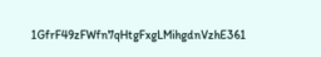1GfrF49zFWfn7qHtgFxgLMihgdnVzhE361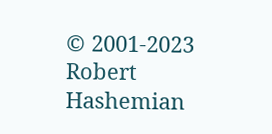© 2001-2023 Robert Hashemian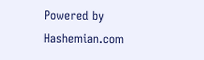Powered by Hashemian.com